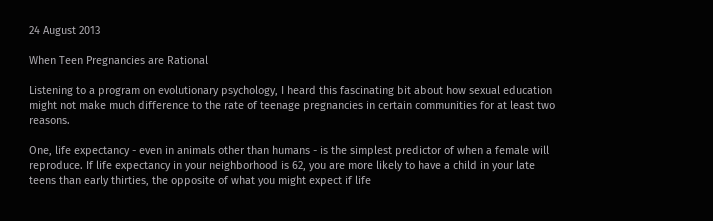24 August 2013

When Teen Pregnancies are Rational

Listening to a program on evolutionary psychology, I heard this fascinating bit about how sexual education might not make much difference to the rate of teenage pregnancies in certain communities for at least two reasons.

One, life expectancy - even in animals other than humans - is the simplest predictor of when a female will reproduce. If life expectancy in your neighborhood is 62, you are more likely to have a child in your late teens than early thirties, the opposite of what you might expect if life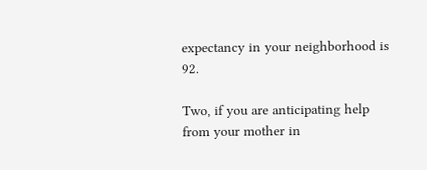expectancy in your neighborhood is 92.

Two, if you are anticipating help from your mother in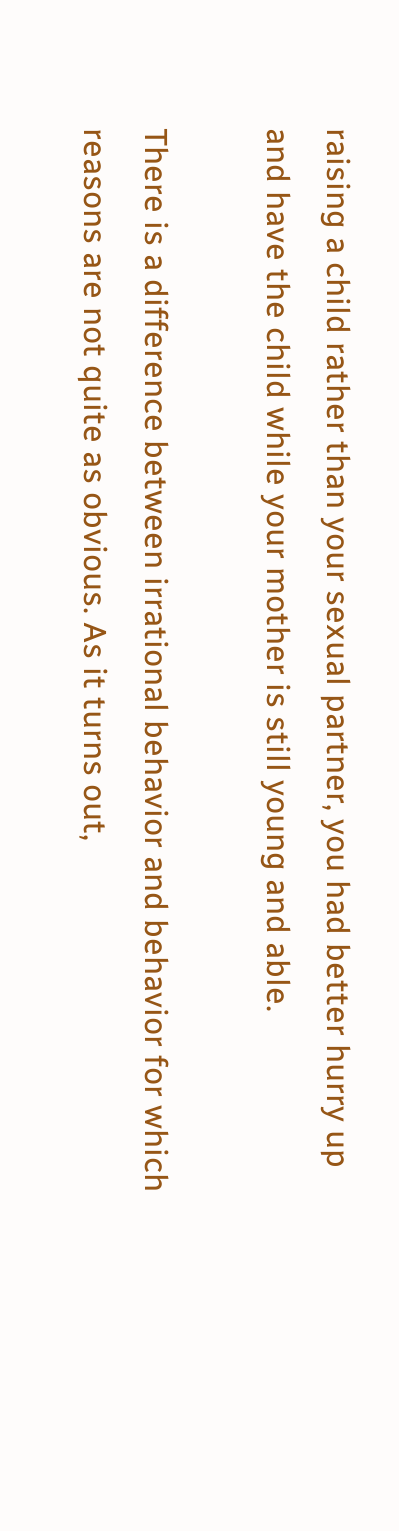raising a child rather than your sexual partner, you had better hurry up and have the child while your mother is still young and able.

There is a difference between irrational behavior and behavior for which reasons are not quite as obvious. As it turns out,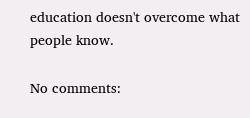education doesn't overcome what people know.

No comments: